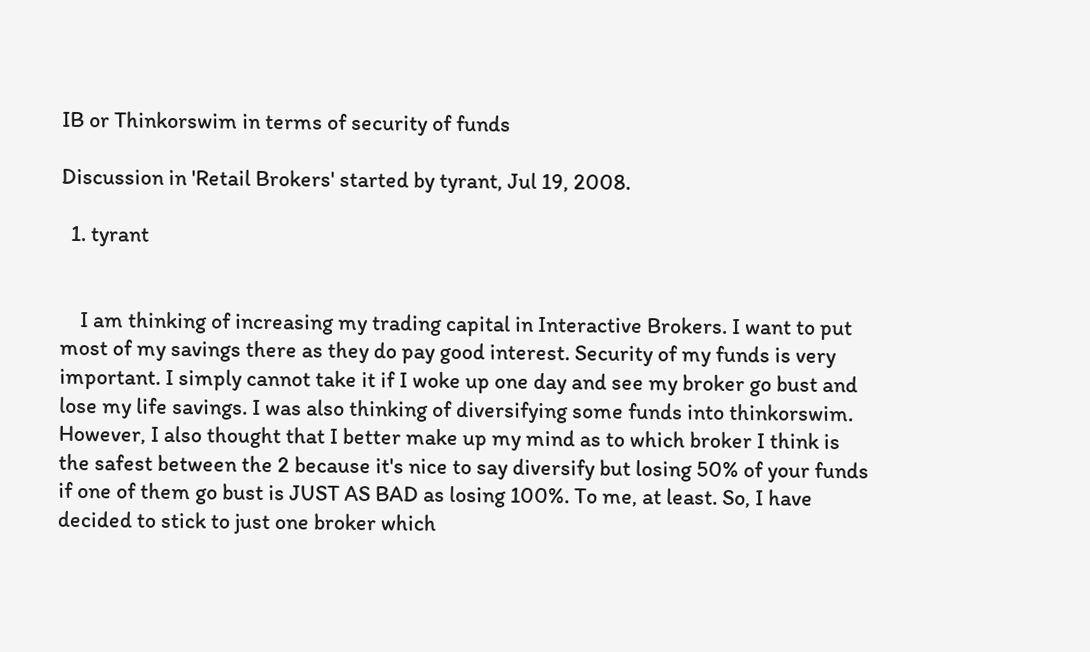IB or Thinkorswim in terms of security of funds

Discussion in 'Retail Brokers' started by tyrant, Jul 19, 2008.

  1. tyrant


    I am thinking of increasing my trading capital in Interactive Brokers. I want to put most of my savings there as they do pay good interest. Security of my funds is very important. I simply cannot take it if I woke up one day and see my broker go bust and lose my life savings. I was also thinking of diversifying some funds into thinkorswim. However, I also thought that I better make up my mind as to which broker I think is the safest between the 2 because it's nice to say diversify but losing 50% of your funds if one of them go bust is JUST AS BAD as losing 100%. To me, at least. So, I have decided to stick to just one broker which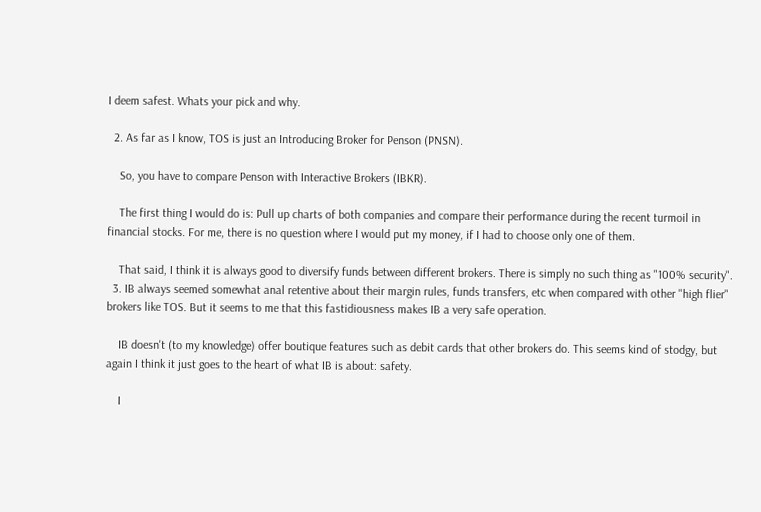I deem safest. Whats your pick and why.

  2. As far as I know, TOS is just an Introducing Broker for Penson (PNSN).

    So, you have to compare Penson with Interactive Brokers (IBKR).

    The first thing I would do is: Pull up charts of both companies and compare their performance during the recent turmoil in financial stocks. For me, there is no question where I would put my money, if I had to choose only one of them.

    That said, I think it is always good to diversify funds between different brokers. There is simply no such thing as "100% security".
  3. IB always seemed somewhat anal retentive about their margin rules, funds transfers, etc when compared with other "high flier" brokers like TOS. But it seems to me that this fastidiousness makes IB a very safe operation.

    IB doesn't (to my knowledge) offer boutique features such as debit cards that other brokers do. This seems kind of stodgy, but again I think it just goes to the heart of what IB is about: safety.

    I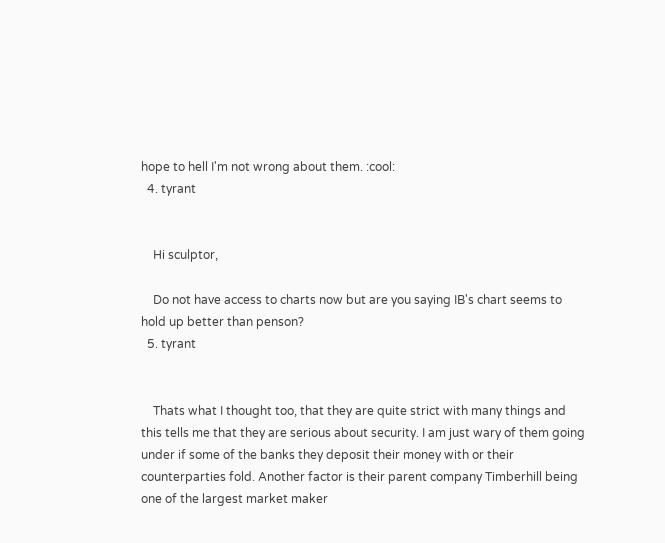hope to hell I'm not wrong about them. :cool:
  4. tyrant


    Hi sculptor,

    Do not have access to charts now but are you saying IB's chart seems to hold up better than penson?
  5. tyrant


    Thats what I thought too, that they are quite strict with many things and this tells me that they are serious about security. I am just wary of them going under if some of the banks they deposit their money with or their counterparties fold. Another factor is their parent company Timberhill being one of the largest market maker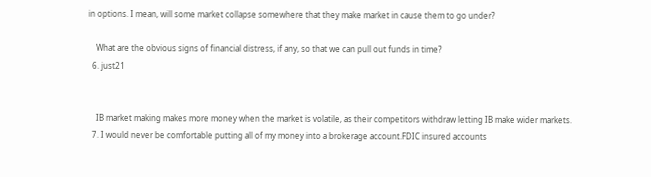in options. I mean, will some market collapse somewhere that they make market in cause them to go under?

    What are the obvious signs of financial distress, if any, so that we can pull out funds in time?
  6. just21


    IB market making makes more money when the market is volatile, as their competitors withdraw letting IB make wider markets.
  7. I would never be comfortable putting all of my money into a brokerage account.FDIC insured accounts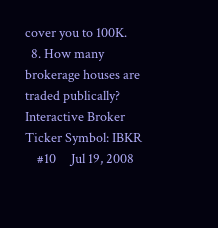cover you to 100K.
  8. How many brokerage houses are traded publically? Interactive Broker Ticker Symbol: IBKR
    #10     Jul 19, 2008